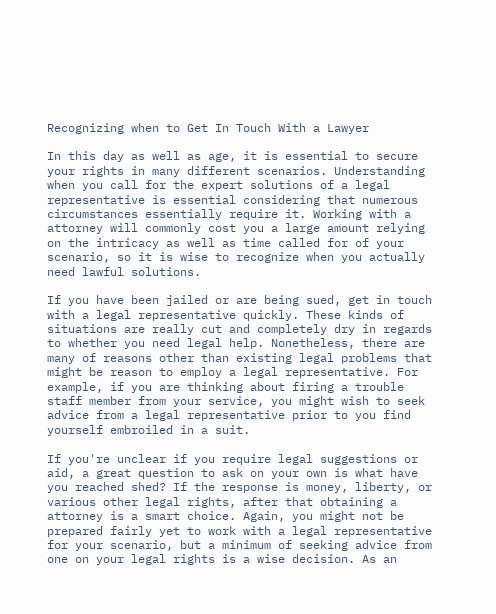Recognizing when to Get In Touch With a Lawyer

In this day as well as age, it is essential to secure your rights in many different scenarios. Understanding when you call for the expert solutions of a legal representative is essential considering that numerous circumstances essentially require it. Working with a attorney will commonly cost you a large amount relying on the intricacy as well as time called for of your scenario, so it is wise to recognize when you actually need lawful solutions.

If you have been jailed or are being sued, get in touch with a legal representative quickly. These kinds of situations are really cut and completely dry in regards to whether you need legal help. Nonetheless, there are many of reasons other than existing legal problems that might be reason to employ a legal representative. For example, if you are thinking about firing a trouble staff member from your service, you might wish to seek advice from a legal representative prior to you find yourself embroiled in a suit.

If you're unclear if you require legal suggestions or aid, a great question to ask on your own is what have you reached shed? If the response is money, liberty, or various other legal rights, after that obtaining a attorney is a smart choice. Again, you might not be prepared fairly yet to work with a legal representative for your scenario, but a minimum of seeking advice from one on your legal rights is a wise decision. As an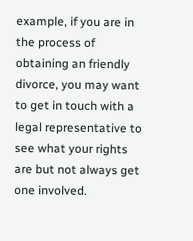example, if you are in the process of obtaining an friendly divorce, you may want to get in touch with a legal representative to see what your rights are but not always get one involved.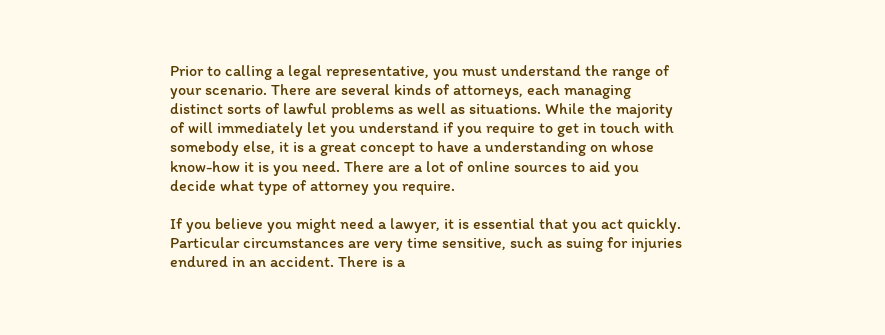Prior to calling a legal representative, you must understand the range of your scenario. There are several kinds of attorneys, each managing distinct sorts of lawful problems as well as situations. While the majority of will immediately let you understand if you require to get in touch with somebody else, it is a great concept to have a understanding on whose know-how it is you need. There are a lot of online sources to aid you decide what type of attorney you require.

If you believe you might need a lawyer, it is essential that you act quickly. Particular circumstances are very time sensitive, such as suing for injuries endured in an accident. There is a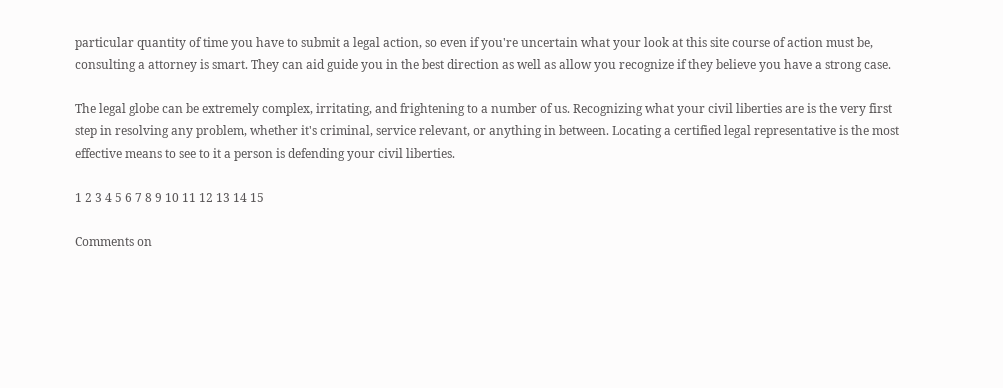particular quantity of time you have to submit a legal action, so even if you're uncertain what your look at this site course of action must be, consulting a attorney is smart. They can aid guide you in the best direction as well as allow you recognize if they believe you have a strong case.

The legal globe can be extremely complex, irritating, and frightening to a number of us. Recognizing what your civil liberties are is the very first step in resolving any problem, whether it's criminal, service relevant, or anything in between. Locating a certified legal representative is the most effective means to see to it a person is defending your civil liberties.

1 2 3 4 5 6 7 8 9 10 11 12 13 14 15

Comments on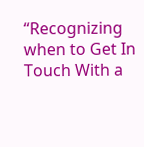“Recognizing when to Get In Touch With a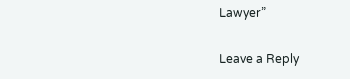Lawyer”

Leave a Reply